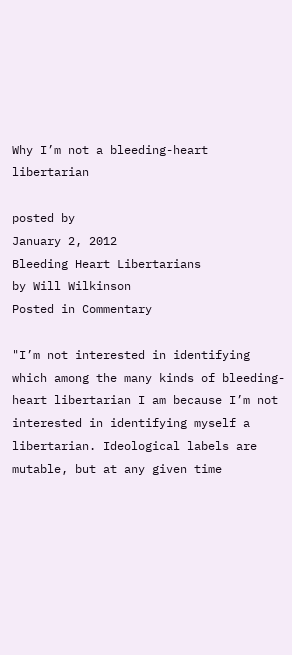Why I’m not a bleeding-heart libertarian

posted by
January 2, 2012
Bleeding Heart Libertarians
by Will Wilkinson
Posted in Commentary

"I’m not interested in identifying which among the many kinds of bleeding-heart libertarian I am because I’m not interested in identifying myself a libertarian. Ideological labels are mutable, but at any given time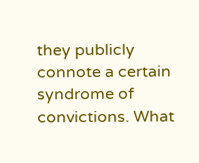they publicly connote a certain syndrome of convictions. What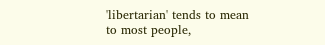'libertarian' tends to mean to most people,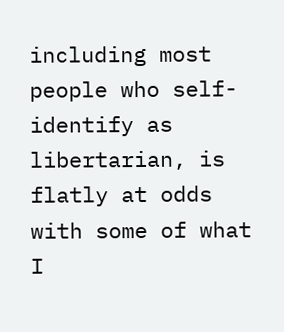including most people who self-identify as libertarian, is flatly at odds with some of what I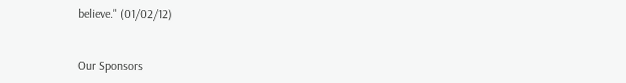believe." (01/02/12)


Our Sponsors